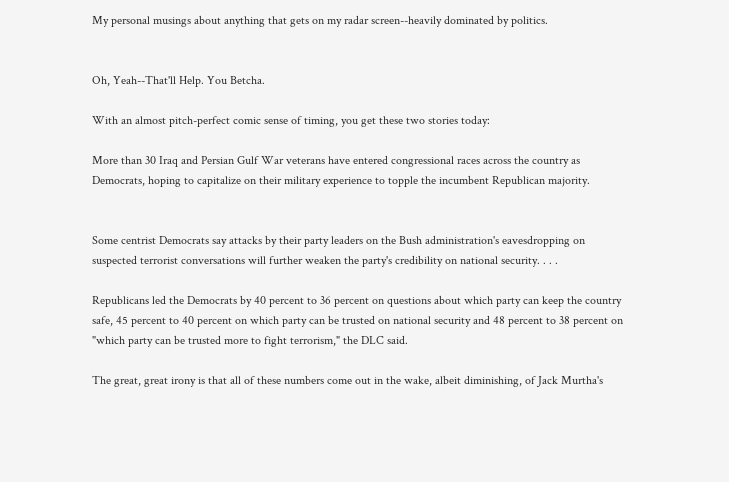My personal musings about anything that gets on my radar screen--heavily dominated by politics.


Oh, Yeah--That'll Help. You Betcha.

With an almost pitch-perfect comic sense of timing, you get these two stories today:

More than 30 Iraq and Persian Gulf War veterans have entered congressional races across the country as Democrats, hoping to capitalize on their military experience to topple the incumbent Republican majority.


Some centrist Democrats say attacks by their party leaders on the Bush administration's eavesdropping on suspected terrorist conversations will further weaken the party's credibility on national security. . . .

Republicans led the Democrats by 40 percent to 36 percent on questions about which party can keep the country safe, 45 percent to 40 percent on which party can be trusted on national security and 48 percent to 38 percent on "which party can be trusted more to fight terrorism," the DLC said.

The great, great irony is that all of these numbers come out in the wake, albeit diminishing, of Jack Murtha's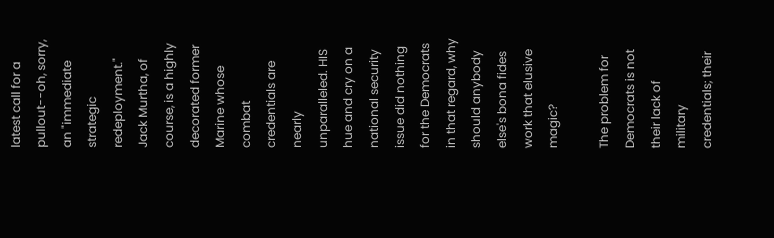latest call for a pullout--oh, sorry, an "immediate strategic redeployment." Jack Murtha, of course, is a highly decorated former Marine whose combat credentials are nearly unparalleled. HIS hue and cry on a national security issue did nothing for the Democrats in that regard, why should anybody else's bona fides work that elusive magic?

The problem for Democrats is not their lack of military credentials; their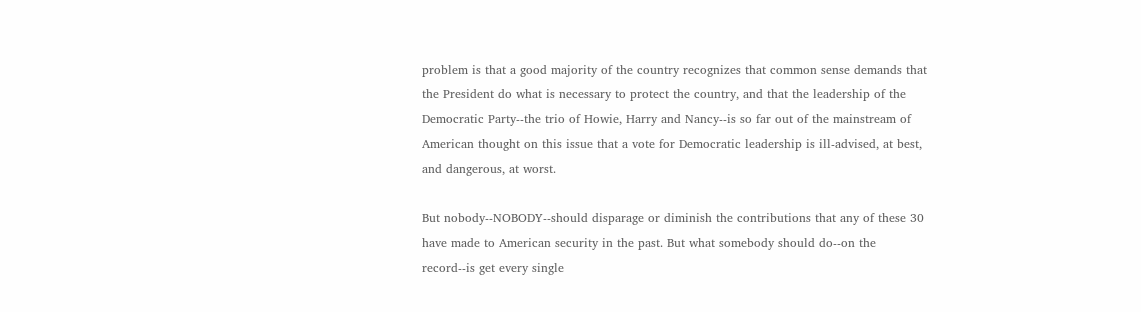problem is that a good majority of the country recognizes that common sense demands that the President do what is necessary to protect the country, and that the leadership of the Democratic Party--the trio of Howie, Harry and Nancy--is so far out of the mainstream of American thought on this issue that a vote for Democratic leadership is ill-advised, at best, and dangerous, at worst.

But nobody--NOBODY--should disparage or diminish the contributions that any of these 30 have made to American security in the past. But what somebody should do--on the record--is get every single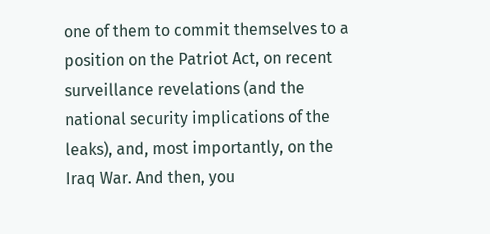one of them to commit themselves to a position on the Patriot Act, on recent surveillance revelations (and the national security implications of the leaks), and, most importantly, on the Iraq War. And then, you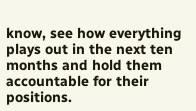know, see how everything plays out in the next ten months and hold them accountable for their positions.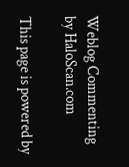Weblog Commenting by HaloScan.com

This page is powered by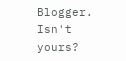Blogger. Isn't yours?